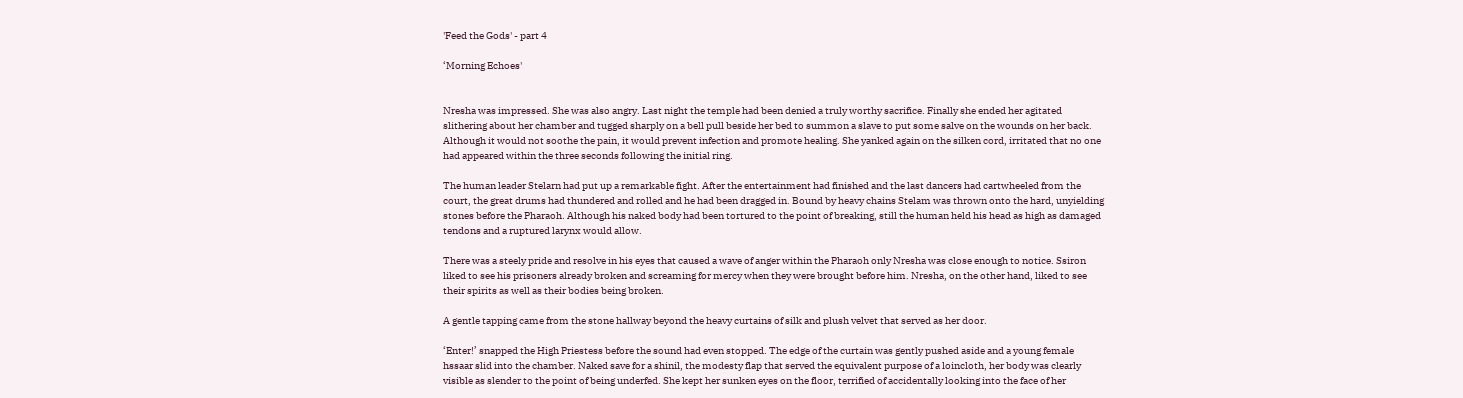'Feed the Gods' - part 4

‘Morning Echoes'


Nresha was impressed. She was also angry. Last night the temple had been denied a truly worthy sacrifice. Finally she ended her agitated slithering about her chamber and tugged sharply on a bell pull beside her bed to summon a slave to put some salve on the wounds on her back. Although it would not soothe the pain, it would prevent infection and promote healing. She yanked again on the silken cord, irritated that no one had appeared within the three seconds following the initial ring.

The human leader Stelarn had put up a remarkable fight. After the entertainment had finished and the last dancers had cartwheeled from the court, the great drums had thundered and rolled and he had been dragged in. Bound by heavy chains Stelam was thrown onto the hard, unyielding stones before the Pharaoh. Although his naked body had been tortured to the point of breaking, still the human held his head as high as damaged tendons and a ruptured larynx would allow.

There was a steely pride and resolve in his eyes that caused a wave of anger within the Pharaoh only Nresha was close enough to notice. Ssiron liked to see his prisoners already broken and screaming for mercy when they were brought before him. Nresha, on the other hand, liked to see their spirits as well as their bodies being broken.

A gentle tapping came from the stone hallway beyond the heavy curtains of silk and plush velvet that served as her door.

‘Enter!’ snapped the High Priestess before the sound had even stopped. The edge of the curtain was gently pushed aside and a young female hssaar slid into the chamber. Naked save for a shinil, the modesty flap that served the equivalent purpose of a loincloth, her body was clearly visible as slender to the point of being underfed. She kept her sunken eyes on the floor, terrified of accidentally looking into the face of her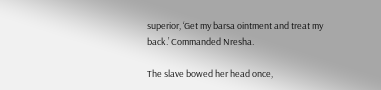superior, ‘Get my barsa ointment and treat my back.’ Commanded Nresha.

The slave bowed her head once,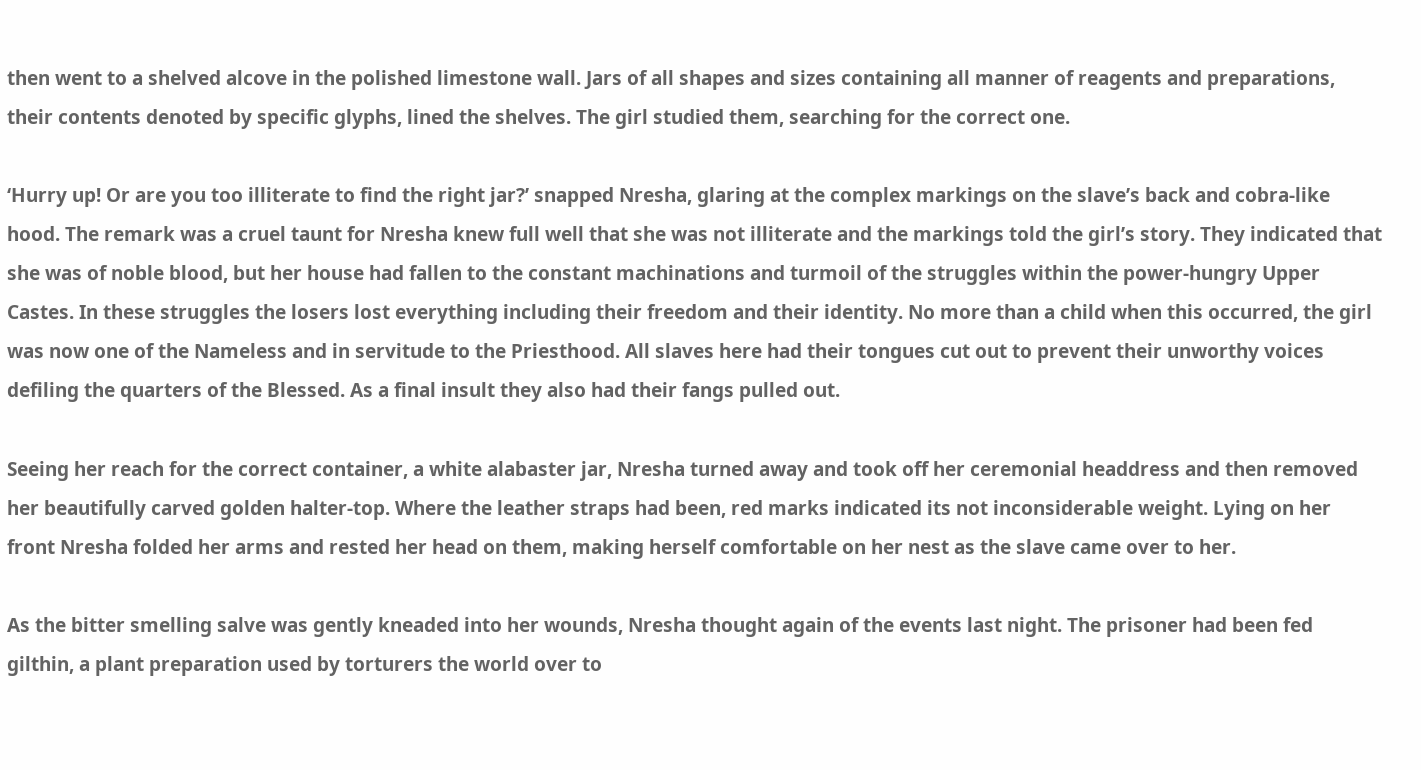then went to a shelved alcove in the polished limestone wall. Jars of all shapes and sizes containing all manner of reagents and preparations, their contents denoted by specific glyphs, lined the shelves. The girl studied them, searching for the correct one.

‘Hurry up! Or are you too illiterate to find the right jar?’ snapped Nresha, glaring at the complex markings on the slave’s back and cobra-like hood. The remark was a cruel taunt for Nresha knew full well that she was not illiterate and the markings told the girl’s story. They indicated that she was of noble blood, but her house had fallen to the constant machinations and turmoil of the struggles within the power-hungry Upper Castes. In these struggles the losers lost everything including their freedom and their identity. No more than a child when this occurred, the girl was now one of the Nameless and in servitude to the Priesthood. All slaves here had their tongues cut out to prevent their unworthy voices defiling the quarters of the Blessed. As a final insult they also had their fangs pulled out.

Seeing her reach for the correct container, a white alabaster jar, Nresha turned away and took off her ceremonial headdress and then removed her beautifully carved golden halter-top. Where the leather straps had been, red marks indicated its not inconsiderable weight. Lying on her front Nresha folded her arms and rested her head on them, making herself comfortable on her nest as the slave came over to her.

As the bitter smelling salve was gently kneaded into her wounds, Nresha thought again of the events last night. The prisoner had been fed gilthin, a plant preparation used by torturers the world over to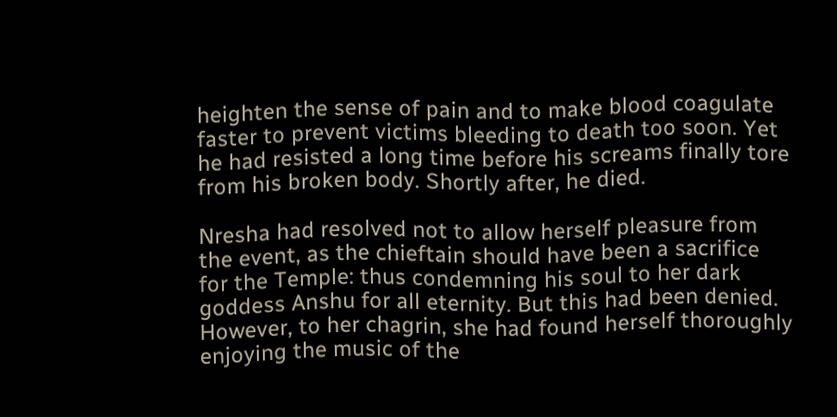heighten the sense of pain and to make blood coagulate faster to prevent victims bleeding to death too soon. Yet he had resisted a long time before his screams finally tore from his broken body. Shortly after, he died.

Nresha had resolved not to allow herself pleasure from the event, as the chieftain should have been a sacrifice for the Temple: thus condemning his soul to her dark goddess Anshu for all eternity. But this had been denied. However, to her chagrin, she had found herself thoroughly enjoying the music of the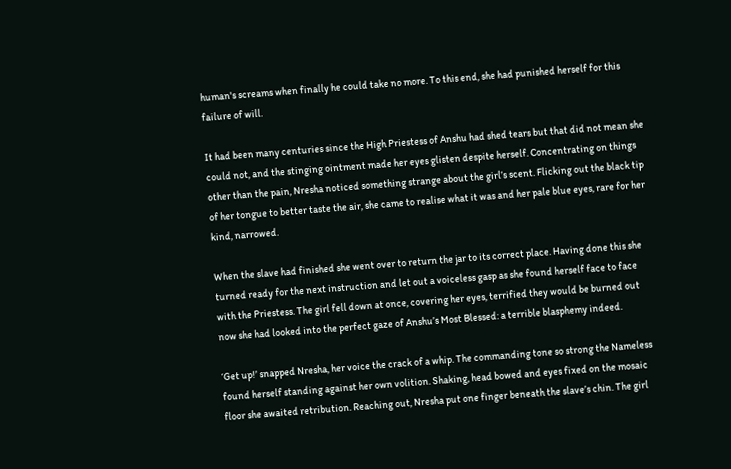human's screams when finally he could take no more. To this end, she had punished herself for this failure of will.

It had been many centuries since the High Priestess of Anshu had shed tears but that did not mean she could not, and the stinging ointment made her eyes glisten despite herself. Concentrating on things other than the pain, Nresha noticed something strange about the girl’s scent. Flicking out the black tip of her tongue to better taste the air, she came to realise what it was and her pale blue eyes, rare for her kind, narrowed.

When the slave had finished she went over to return the jar to its correct place. Having done this she turned ready for the next instruction and let out a voiceless gasp as she found herself face to face with the Priestess. The girl fell down at once, covering her eyes, terrified they would be burned out now she had looked into the perfect gaze of Anshu’s Most Blessed: a terrible blasphemy indeed.

‘Get up!’ snapped Nresha, her voice the crack of a whip. The commanding tone so strong the Nameless found herself standing against her own volition. Shaking, head bowed and eyes fixed on the mosaic floor she awaited retribution. Reaching out, Nresha put one finger beneath the slave’s chin. The girl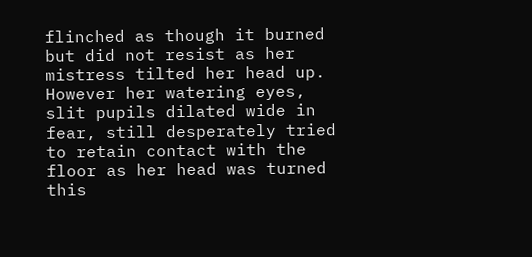flinched as though it burned but did not resist as her mistress tilted her head up. However her watering eyes, slit pupils dilated wide in fear, still desperately tried to retain contact with the floor as her head was turned this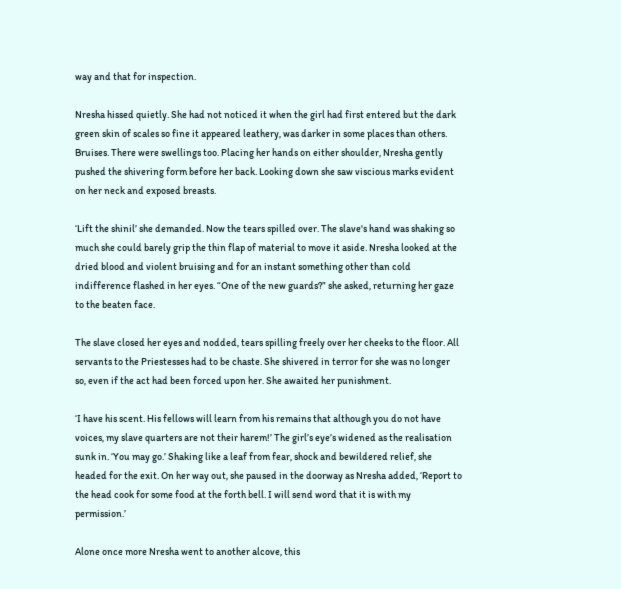way and that for inspection.

Nresha hissed quietly. She had not noticed it when the girl had first entered but the dark green skin of scales so fine it appeared leathery, was darker in some places than others. Bruises. There were swellings too. Placing her hands on either shoulder, Nresha gently pushed the shivering form before her back. Looking down she saw viscious marks evident on her neck and exposed breasts.

‘Lift the shinil’ she demanded. Now the tears spilled over. The slave's hand was shaking so much she could barely grip the thin flap of material to move it aside. Nresha looked at the dried blood and violent bruising and for an instant something other than cold indifference flashed in her eyes. “One of the new guards?” she asked, returning her gaze to the beaten face.

The slave closed her eyes and nodded, tears spilling freely over her cheeks to the floor. All servants to the Priestesses had to be chaste. She shivered in terror for she was no longer so, even if the act had been forced upon her. She awaited her punishment.

‘I have his scent. His fellows will learn from his remains that although you do not have voices, my slave quarters are not their harem!’ The girl’s eye’s widened as the realisation sunk in. ‘You may go.’ Shaking like a leaf from fear, shock and bewildered relief, she headed for the exit. On her way out, she paused in the doorway as Nresha added, ‘Report to the head cook for some food at the forth bell. I will send word that it is with my permission.’

Alone once more Nresha went to another alcove, this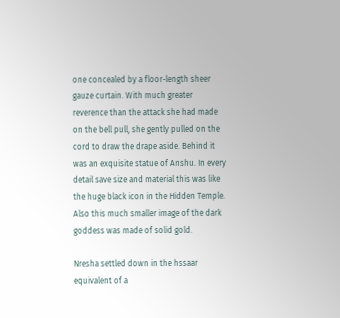one concealed by a floor-length sheer gauze curtain. With much greater reverence than the attack she had made on the bell pull, she gently pulled on the cord to draw the drape aside. Behind it was an exquisite statue of Anshu. In every detail save size and material this was like the huge black icon in the Hidden Temple. Also this much smaller image of the dark goddess was made of solid gold.

Nresha settled down in the hssaar equivalent of a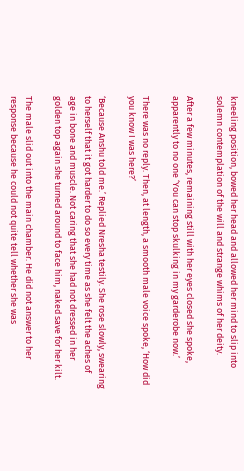kneeling position, bowed her head and allowed her mind to slip into solemn contemplation of the will and strange whims of her deity.

After a few minutes, remaining still with her eyes closed she spoke, apparently to no one ‘You can stop skulking in my garderobe now.’

There was no reply. Then, at length, a smooth male voice spoke, ‘How did you know I was here?’

‘Because Anshu told me.’ Replied Nresha testily. She rose slowly, swearing to herself that it got harder to do so every time as she felt the aches of age in bone and muscle. Not caring that she had not dressed in her golden top again she turned around to face him, naked save for her kilt.

The male slid out into the main chamber. He did not answer to her response because he could not quite tell whether she was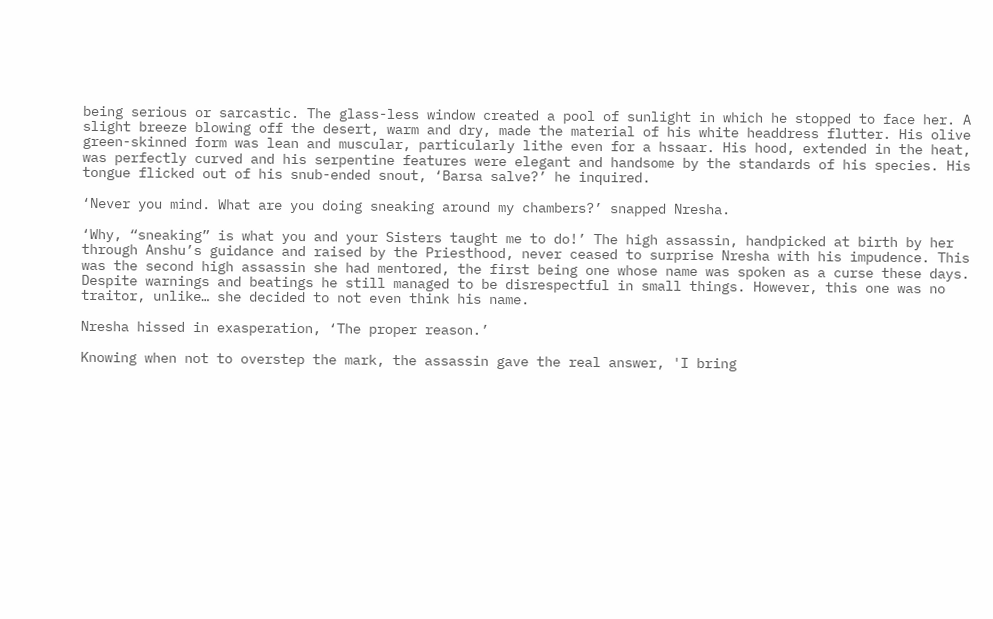being serious or sarcastic. The glass-less window created a pool of sunlight in which he stopped to face her. A slight breeze blowing off the desert, warm and dry, made the material of his white headdress flutter. His olive green-skinned form was lean and muscular, particularly lithe even for a hssaar. His hood, extended in the heat, was perfectly curved and his serpentine features were elegant and handsome by the standards of his species. His tongue flicked out of his snub-ended snout, ‘Barsa salve?’ he inquired.

‘Never you mind. What are you doing sneaking around my chambers?’ snapped Nresha.

‘Why, “sneaking” is what you and your Sisters taught me to do!’ The high assassin, handpicked at birth by her through Anshu’s guidance and raised by the Priesthood, never ceased to surprise Nresha with his impudence. This was the second high assassin she had mentored, the first being one whose name was spoken as a curse these days. Despite warnings and beatings he still managed to be disrespectful in small things. However, this one was no traitor, unlike… she decided to not even think his name.

Nresha hissed in exasperation, ‘The proper reason.’

Knowing when not to overstep the mark, the assassin gave the real answer, 'I bring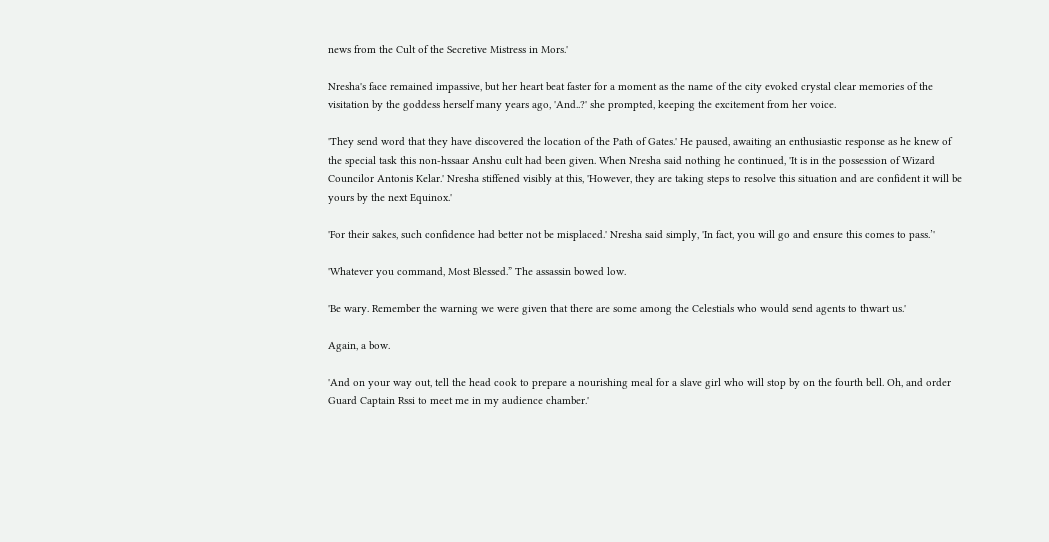news from the Cult of the Secretive Mistress in Mors.'

Nresha's face remained impassive, but her heart beat faster for a moment as the name of the city evoked crystal clear memories of the visitation by the goddess herself many years ago, 'And..?' she prompted, keeping the excitement from her voice.

'They send word that they have discovered the location of the Path of Gates.' He paused, awaiting an enthusiastic response as he knew of the special task this non-hssaar Anshu cult had been given. When Nresha said nothing he continued, 'It is in the possession of Wizard Councilor Antonis Kelar.' Nresha stiffened visibly at this, 'However, they are taking steps to resolve this situation and are confident it will be yours by the next Equinox.'

'For their sakes, such confidence had better not be misplaced.' Nresha said simply, 'In fact, you will go and ensure this comes to pass.’'

'Whatever you command, Most Blessed.” The assassin bowed low.

'Be wary. Remember the warning we were given that there are some among the Celestials who would send agents to thwart us.'

Again, a bow.

'And on your way out, tell the head cook to prepare a nourishing meal for a slave girl who will stop by on the fourth bell. Oh, and order Guard Captain Rssi to meet me in my audience chamber.'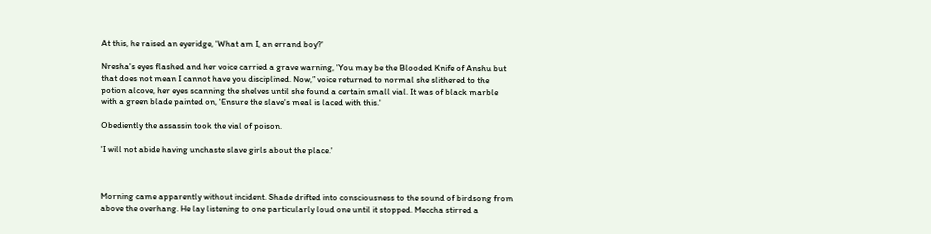At this, he raised an eyeridge, 'What am I, an errand boy?'

Nresha's eyes flashed and her voice carried a grave warning, 'You may be the Blooded Knife of Anshu but that does not mean I cannot have you disciplined. Now,” voice returned to normal she slithered to the potion alcove, her eyes scanning the shelves until she found a certain small vial. It was of black marble with a green blade painted on, 'Ensure the slave's meal is laced with this.'

Obediently the assassin took the vial of poison.

'I will not abide having unchaste slave girls about the place.'



Morning came apparently without incident. Shade drifted into consciousness to the sound of birdsong from above the overhang. He lay listening to one particularly loud one until it stopped. Meccha stirred a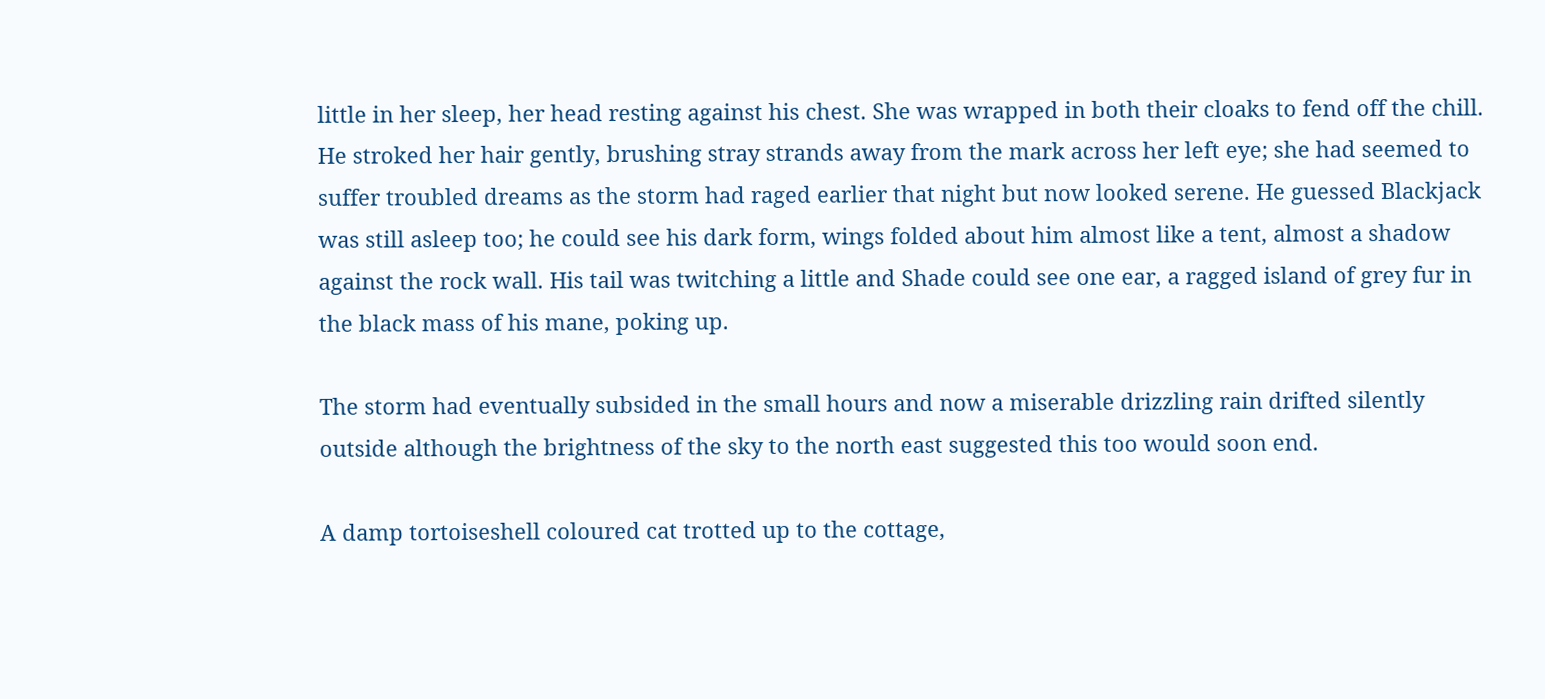little in her sleep, her head resting against his chest. She was wrapped in both their cloaks to fend off the chill. He stroked her hair gently, brushing stray strands away from the mark across her left eye; she had seemed to suffer troubled dreams as the storm had raged earlier that night but now looked serene. He guessed Blackjack was still asleep too; he could see his dark form, wings folded about him almost like a tent, almost a shadow against the rock wall. His tail was twitching a little and Shade could see one ear, a ragged island of grey fur in the black mass of his mane, poking up.

The storm had eventually subsided in the small hours and now a miserable drizzling rain drifted silently outside although the brightness of the sky to the north east suggested this too would soon end.

A damp tortoiseshell coloured cat trotted up to the cottage,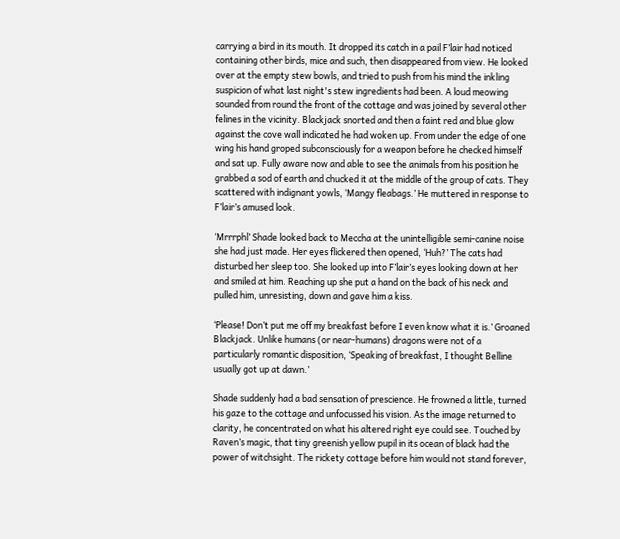carrying a bird in its mouth. It dropped its catch in a pail F’lair had noticed containing other birds, mice and such, then disappeared from view. He looked over at the empty stew bowls, and tried to push from his mind the inkling suspicion of what last night's stew ingredients had been. A loud meowing sounded from round the front of the cottage and was joined by several other felines in the vicinity. Blackjack snorted and then a faint red and blue glow against the cove wall indicated he had woken up. From under the edge of one wing his hand groped subconsciously for a weapon before he checked himself and sat up. Fully aware now and able to see the animals from his position he grabbed a sod of earth and chucked it at the middle of the group of cats. They scattered with indignant yowls, ‘Mangy fleabags.’ He muttered in response to F’lair’s amused look.

‘Mrrrphl’ Shade looked back to Meccha at the unintelligible semi-canine noise she had just made. Her eyes flickered then opened, ‘Huh?’ The cats had disturbed her sleep too. She looked up into F’lair’s eyes looking down at her and smiled at him. Reaching up she put a hand on the back of his neck and pulled him, unresisting, down and gave him a kiss.

‘Please! Don’t put me off my breakfast before I even know what it is.’ Groaned Blackjack. Unlike humans (or near-humans) dragons were not of a particularly romantic disposition, ‘Speaking of breakfast, I thought Belline usually got up at dawn.’

Shade suddenly had a bad sensation of prescience. He frowned a little, turned his gaze to the cottage and unfocussed his vision. As the image returned to clarity, he concentrated on what his altered right eye could see. Touched by Raven’s magic, that tiny greenish yellow pupil in its ocean of black had the power of witchsight. The rickety cottage before him would not stand forever,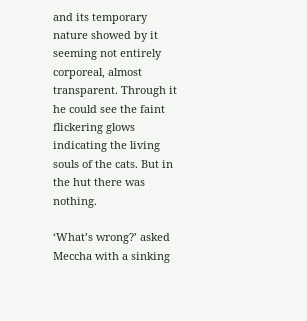and its temporary nature showed by it seeming not entirely corporeal, almost transparent. Through it he could see the faint flickering glows indicating the living souls of the cats. But in the hut there was nothing.

‘What’s wrong?’ asked Meccha with a sinking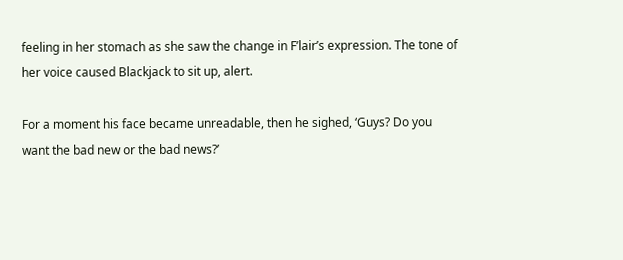feeling in her stomach as she saw the change in F’lair’s expression. The tone of her voice caused Blackjack to sit up, alert.

For a moment his face became unreadable, then he sighed, ‘Guys? Do you want the bad new or the bad news?’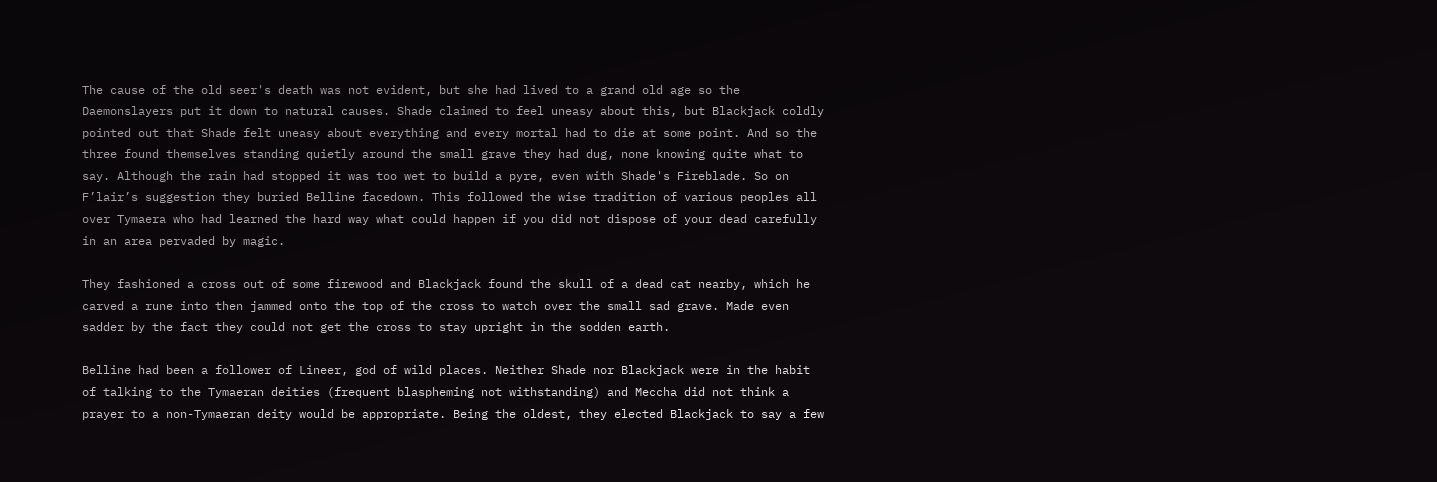The cause of the old seer's death was not evident, but she had lived to a grand old age so the Daemonslayers put it down to natural causes. Shade claimed to feel uneasy about this, but Blackjack coldly pointed out that Shade felt uneasy about everything and every mortal had to die at some point. And so the three found themselves standing quietly around the small grave they had dug, none knowing quite what to say. Although the rain had stopped it was too wet to build a pyre, even with Shade's Fireblade. So on F’lair’s suggestion they buried Belline facedown. This followed the wise tradition of various peoples all over Tymaera who had learned the hard way what could happen if you did not dispose of your dead carefully in an area pervaded by magic.

They fashioned a cross out of some firewood and Blackjack found the skull of a dead cat nearby, which he carved a rune into then jammed onto the top of the cross to watch over the small sad grave. Made even sadder by the fact they could not get the cross to stay upright in the sodden earth.

Belline had been a follower of Lineer, god of wild places. Neither Shade nor Blackjack were in the habit of talking to the Tymaeran deities (frequent blaspheming not withstanding) and Meccha did not think a prayer to a non-Tymaeran deity would be appropriate. Being the oldest, they elected Blackjack to say a few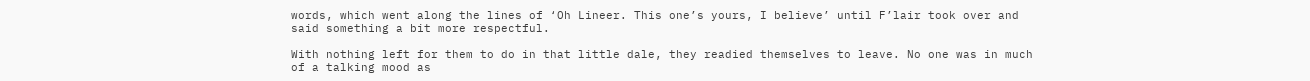words, which went along the lines of ‘Oh Lineer. This one’s yours, I believe’ until F’lair took over and said something a bit more respectful.

With nothing left for them to do in that little dale, they readied themselves to leave. No one was in much of a talking mood as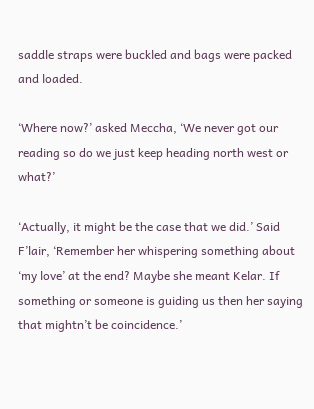saddle straps were buckled and bags were packed and loaded.

‘Where now?’ asked Meccha, ‘We never got our reading so do we just keep heading north west or what?’

‘Actually, it might be the case that we did.’ Said F’lair, ‘Remember her whispering something about ‘my love’ at the end? Maybe she meant Kelar. If something or someone is guiding us then her saying that mightn’t be coincidence.’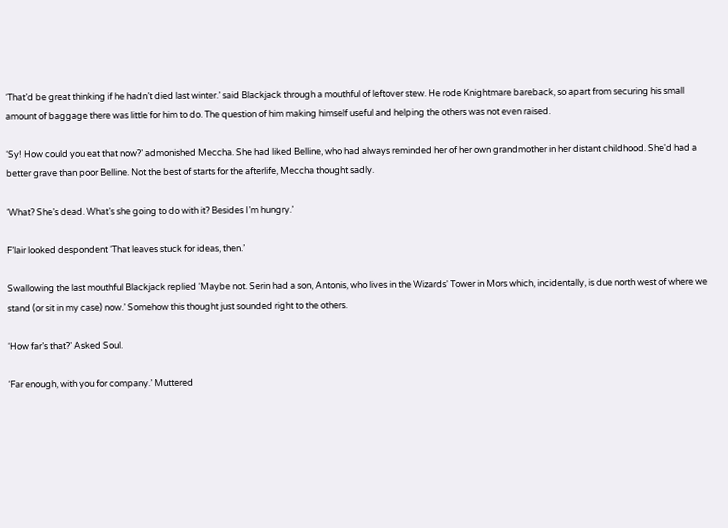‘That’d be great thinking if he hadn’t died last winter.’ said Blackjack through a mouthful of leftover stew. He rode Knightmare bareback, so apart from securing his small amount of baggage there was little for him to do. The question of him making himself useful and helping the others was not even raised.

‘Sy! How could you eat that now?’ admonished Meccha. She had liked Belline, who had always reminded her of her own grandmother in her distant childhood. She'd had a better grave than poor Belline. Not the best of starts for the afterlife, Meccha thought sadly.

‘What? She’s dead. What’s she going to do with it? Besides I’m hungry.’

F’lair looked despondent ‘That leaves stuck for ideas, then.’

Swallowing the last mouthful Blackjack replied ‘Maybe not. Serin had a son, Antonis, who lives in the Wizards' Tower in Mors which, incidentally, is due north west of where we stand (or sit in my case) now.’ Somehow this thought just sounded right to the others.

‘How far’s that?’ Asked Soul.

‘Far enough, with you for company.’ Muttered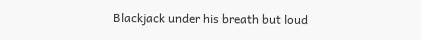Blackjack under his breath but loud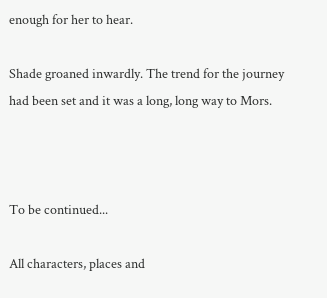enough for her to hear.

Shade groaned inwardly. The trend for the journey had been set and it was a long, long way to Mors.



To be continued...

All characters, places and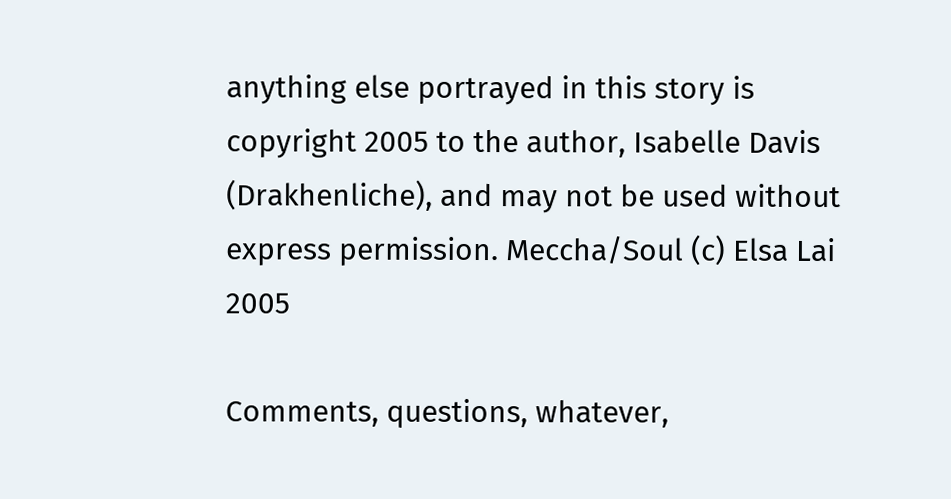anything else portrayed in this story is copyright 2005 to the author, Isabelle Davis (Drakhenliche), and may not be used without express permission. Meccha/Soul (c) Elsa Lai 2005

Comments, questions, whatever,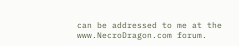can be addressed to me at the www.NecroDragon.com forum.